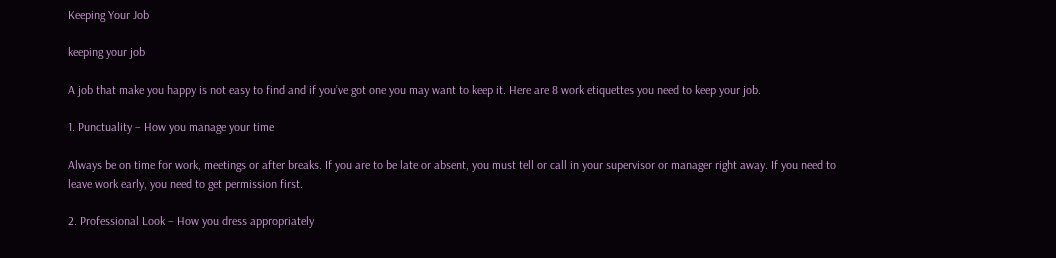Keeping Your Job

keeping your job

A job that make you happy is not easy to find and if you’ve got one you may want to keep it. Here are 8 work etiquettes you need to keep your job.

1. Punctuality – How you manage your time

Always be on time for work, meetings or after breaks. If you are to be late or absent, you must tell or call in your supervisor or manager right away. If you need to leave work early, you need to get permission first.

2. Professional Look – How you dress appropriately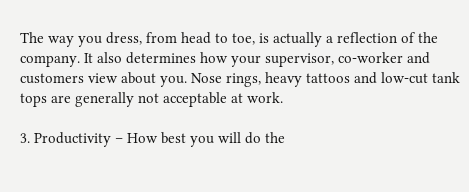The way you dress, from head to toe, is actually a reflection of the company. It also determines how your supervisor, co-worker and customers view about you. Nose rings, heavy tattoos and low-cut tank tops are generally not acceptable at work.

3. Productivity – How best you will do the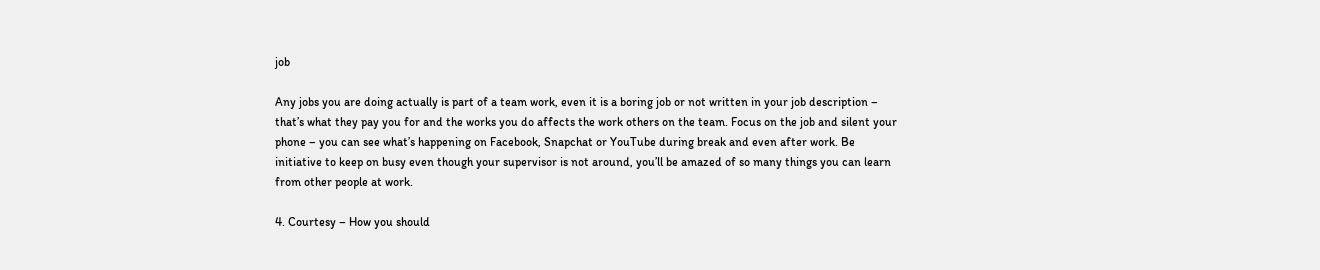job

Any jobs you are doing actually is part of a team work, even it is a boring job or not written in your job description – that’s what they pay you for and the works you do affects the work others on the team. Focus on the job and silent your phone – you can see what’s happening on Facebook, Snapchat or YouTube during break and even after work. Be initiative to keep on busy even though your supervisor is not around, you’ll be amazed of so many things you can learn from other people at work.

4. Courtesy – How you should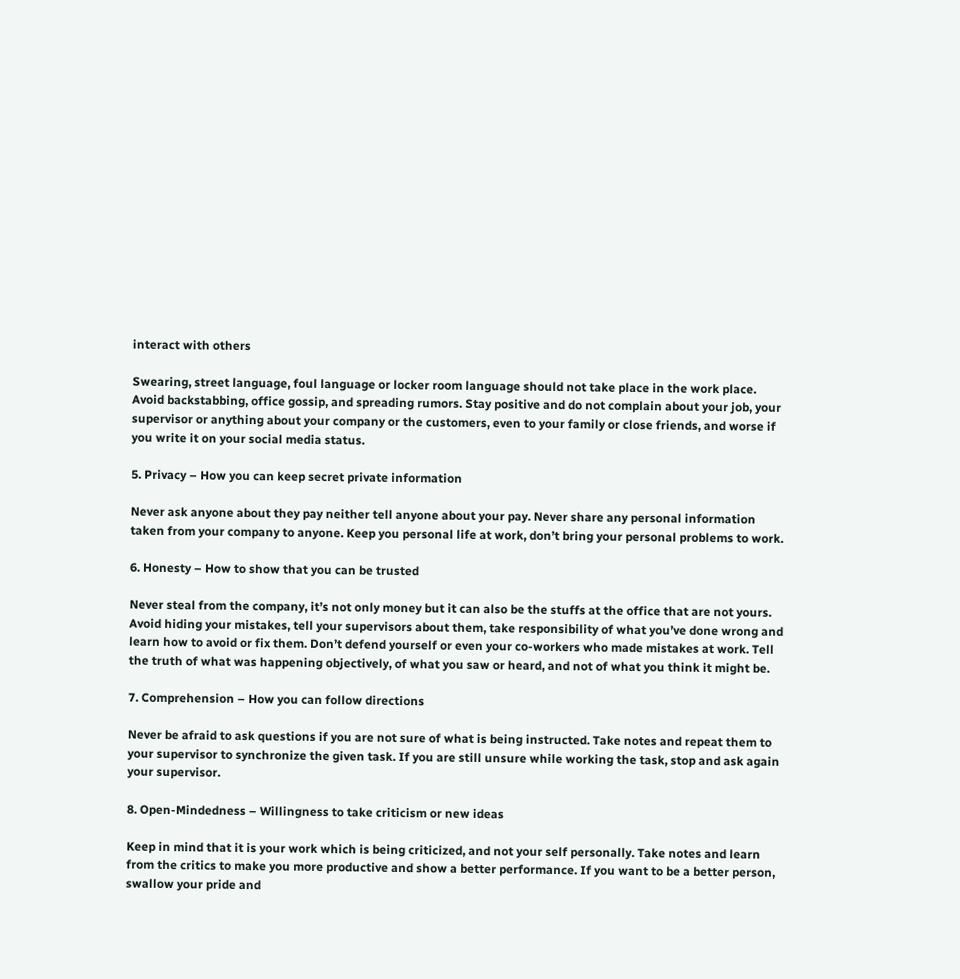interact with others

Swearing, street language, foul language or locker room language should not take place in the work place. Avoid backstabbing, office gossip, and spreading rumors. Stay positive and do not complain about your job, your supervisor or anything about your company or the customers, even to your family or close friends, and worse if you write it on your social media status.

5. Privacy – How you can keep secret private information

Never ask anyone about they pay neither tell anyone about your pay. Never share any personal information taken from your company to anyone. Keep you personal life at work, don’t bring your personal problems to work.

6. Honesty – How to show that you can be trusted

Never steal from the company, it’s not only money but it can also be the stuffs at the office that are not yours. Avoid hiding your mistakes, tell your supervisors about them, take responsibility of what you’ve done wrong and learn how to avoid or fix them. Don’t defend yourself or even your co-workers who made mistakes at work. Tell the truth of what was happening objectively, of what you saw or heard, and not of what you think it might be.

7. Comprehension – How you can follow directions

Never be afraid to ask questions if you are not sure of what is being instructed. Take notes and repeat them to your supervisor to synchronize the given task. If you are still unsure while working the task, stop and ask again your supervisor.

8. Open-Mindedness – Willingness to take criticism or new ideas

Keep in mind that it is your work which is being criticized, and not your self personally. Take notes and learn from the critics to make you more productive and show a better performance. If you want to be a better person, swallow your pride and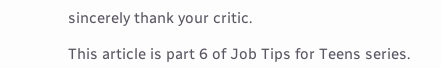sincerely thank your critic.

This article is part 6 of Job Tips for Teens series.